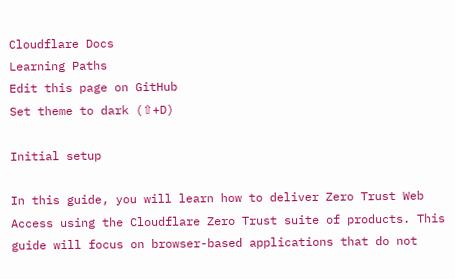Cloudflare Docs
Learning Paths
Edit this page on GitHub
Set theme to dark (⇧+D)

Initial setup

In this guide, you will learn how to deliver Zero Trust Web Access using the Cloudflare Zero Trust suite of products. This guide will focus on browser-based applications that do not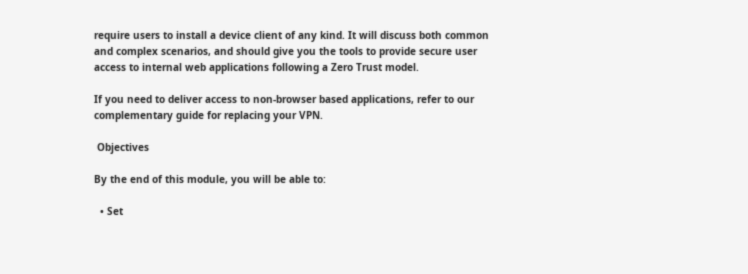require users to install a device client of any kind. It will discuss both common and complex scenarios, and should give you the tools to provide secure user access to internal web applications following a Zero Trust model.

If you need to deliver access to non-browser based applications, refer to our complementary guide for replacing your VPN.

 Objectives

By the end of this module, you will be able to:

  • Set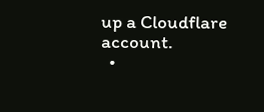up a Cloudflare account.
  •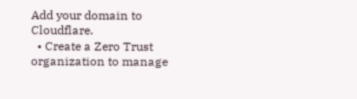Add your domain to Cloudflare.
  • Create a Zero Trust organization to manage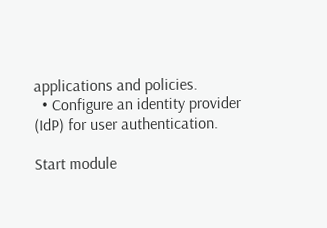applications and policies.
  • Configure an identity provider (IdP) for user authentication.

Start module